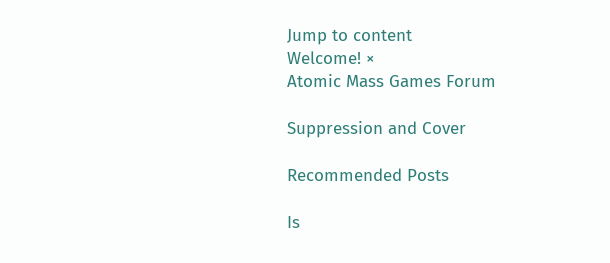Jump to content
Welcome! ×
Atomic Mass Games Forum

Suppression and Cover

Recommended Posts

Is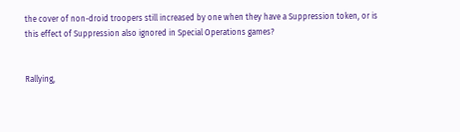the cover of non-droid troopers still increased by one when they have a Suppression token, or is this effect of Suppression also ignored in Special Operations games?


Rallying,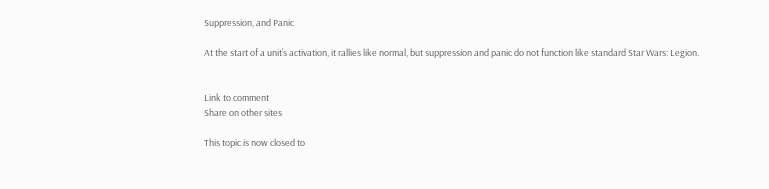Suppression, and Panic

At the start of a unit’s activation, it rallies like normal, but suppression and panic do not function like standard Star Wars: Legion.


Link to comment
Share on other sites

This topic is now closed to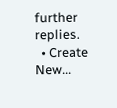further replies.
  • Create New...